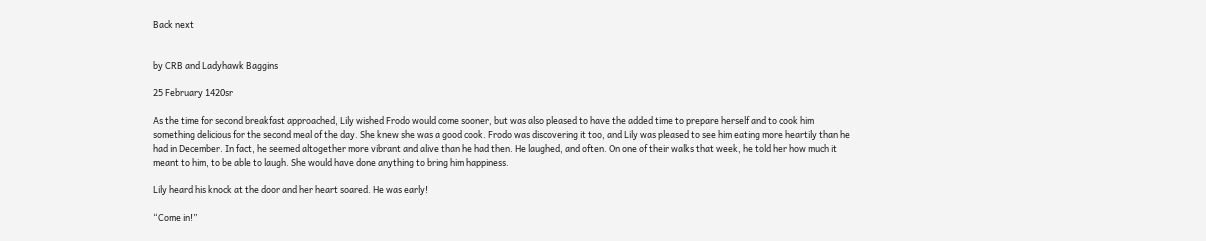Back next


by CRB and Ladyhawk Baggins

25 February 1420sr

As the time for second breakfast approached, Lily wished Frodo would come sooner, but was also pleased to have the added time to prepare herself and to cook him something delicious for the second meal of the day. She knew she was a good cook. Frodo was discovering it too, and Lily was pleased to see him eating more heartily than he had in December. In fact, he seemed altogether more vibrant and alive than he had then. He laughed, and often. On one of their walks that week, he told her how much it meant to him, to be able to laugh. She would have done anything to bring him happiness.

Lily heard his knock at the door and her heart soared. He was early!

“Come in!”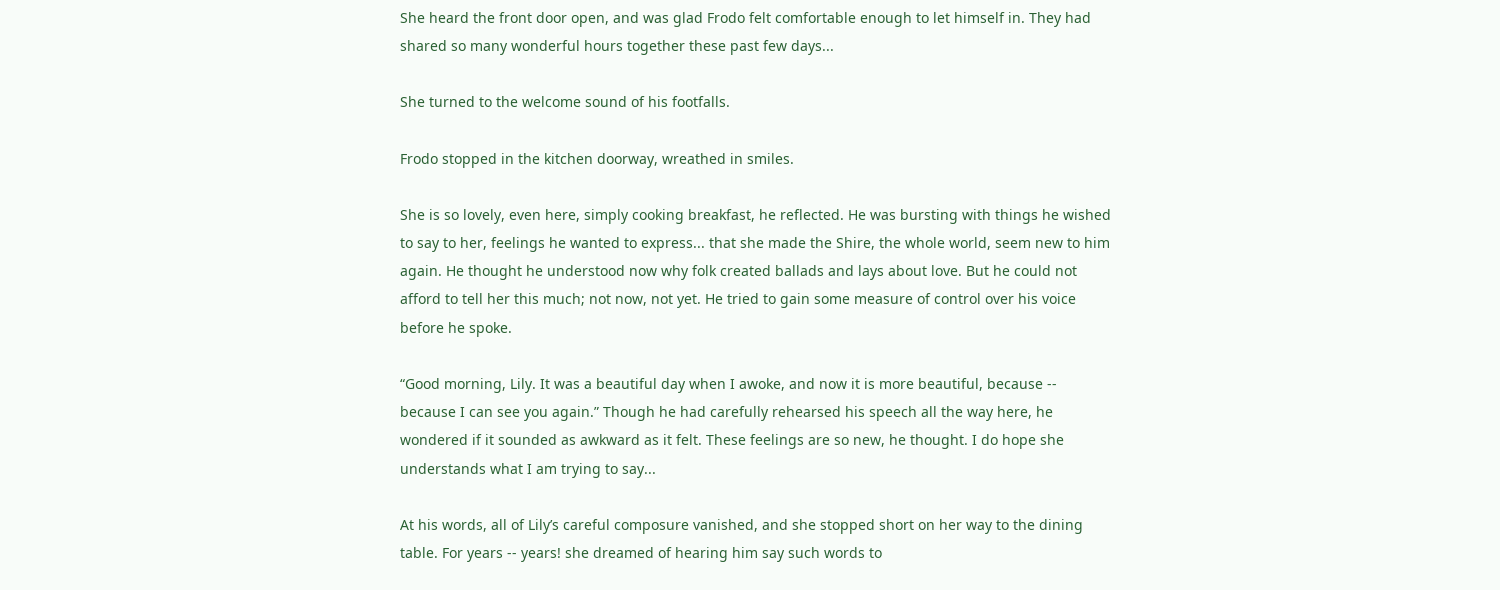She heard the front door open, and was glad Frodo felt comfortable enough to let himself in. They had shared so many wonderful hours together these past few days...

She turned to the welcome sound of his footfalls.

Frodo stopped in the kitchen doorway, wreathed in smiles.

She is so lovely, even here, simply cooking breakfast, he reflected. He was bursting with things he wished to say to her, feelings he wanted to express... that she made the Shire, the whole world, seem new to him again. He thought he understood now why folk created ballads and lays about love. But he could not afford to tell her this much; not now, not yet. He tried to gain some measure of control over his voice before he spoke.

“Good morning, Lily. It was a beautiful day when I awoke, and now it is more beautiful, because -- because I can see you again.” Though he had carefully rehearsed his speech all the way here, he wondered if it sounded as awkward as it felt. These feelings are so new, he thought. I do hope she understands what I am trying to say...

At his words, all of Lily’s careful composure vanished, and she stopped short on her way to the dining table. For years -- years! she dreamed of hearing him say such words to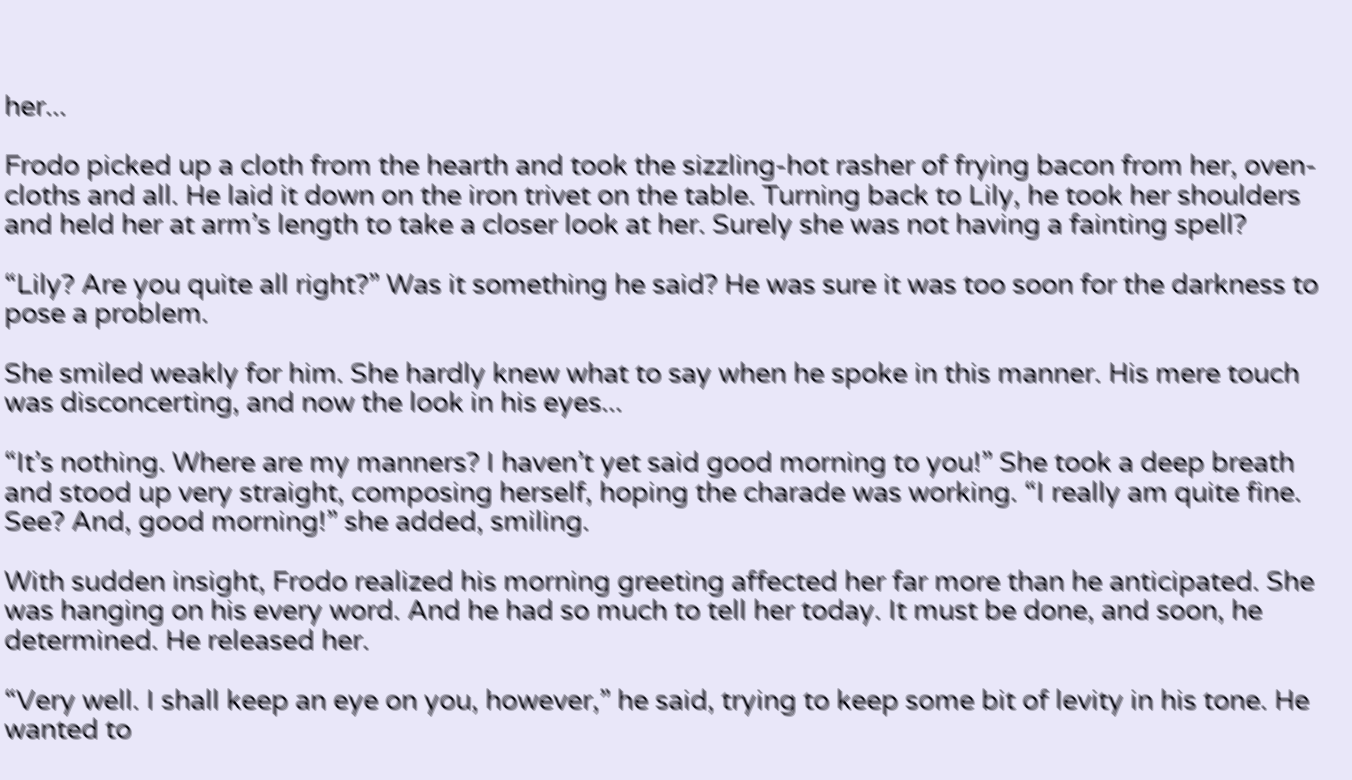her...

Frodo picked up a cloth from the hearth and took the sizzling-hot rasher of frying bacon from her, oven-cloths and all. He laid it down on the iron trivet on the table. Turning back to Lily, he took her shoulders and held her at arm’s length to take a closer look at her. Surely she was not having a fainting spell?

“Lily? Are you quite all right?” Was it something he said? He was sure it was too soon for the darkness to pose a problem.

She smiled weakly for him. She hardly knew what to say when he spoke in this manner. His mere touch was disconcerting, and now the look in his eyes...

“It’s nothing. Where are my manners? I haven’t yet said good morning to you!” She took a deep breath and stood up very straight, composing herself, hoping the charade was working. “I really am quite fine. See? And, good morning!” she added, smiling.

With sudden insight, Frodo realized his morning greeting affected her far more than he anticipated. She was hanging on his every word. And he had so much to tell her today. It must be done, and soon, he determined. He released her.

“Very well. I shall keep an eye on you, however,” he said, trying to keep some bit of levity in his tone. He wanted to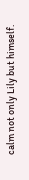calm not only Lily but himself.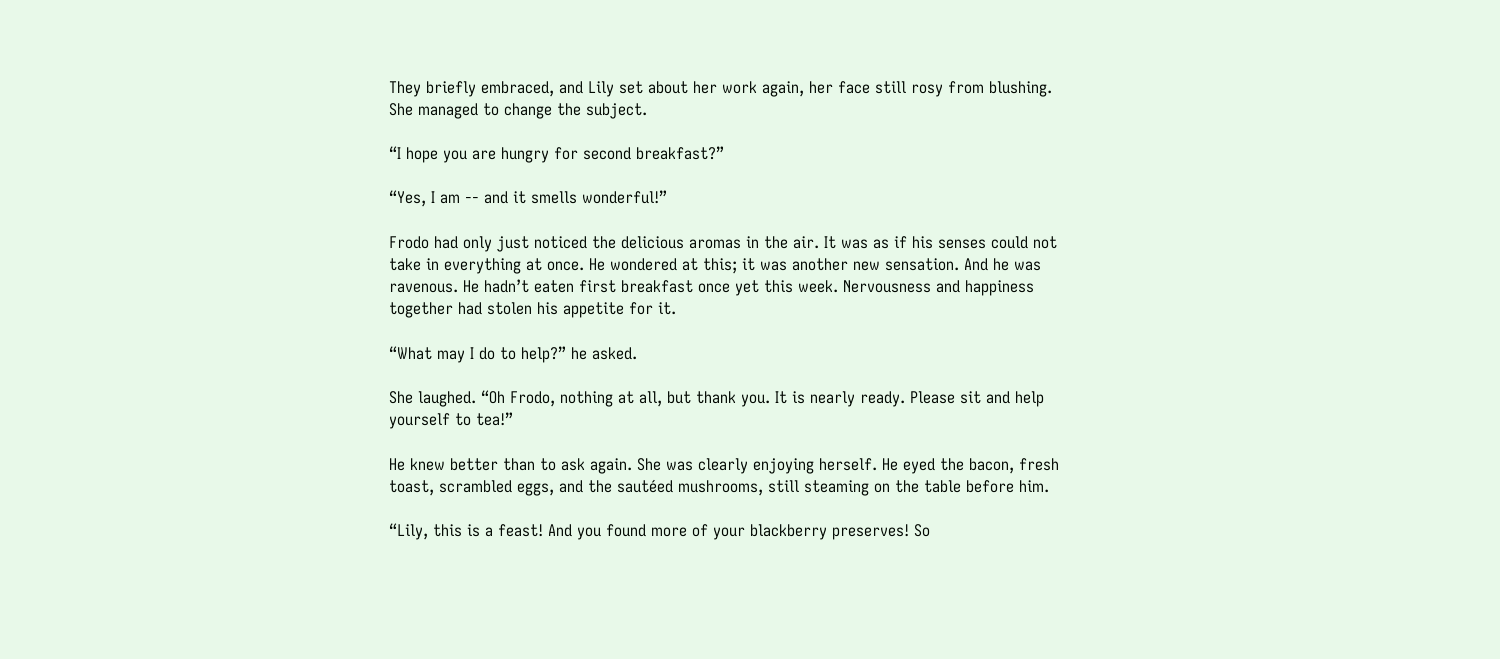They briefly embraced, and Lily set about her work again, her face still rosy from blushing. She managed to change the subject.

“I hope you are hungry for second breakfast?”

“Yes, I am -- and it smells wonderful!”

Frodo had only just noticed the delicious aromas in the air. It was as if his senses could not take in everything at once. He wondered at this; it was another new sensation. And he was ravenous. He hadn’t eaten first breakfast once yet this week. Nervousness and happiness together had stolen his appetite for it.

“What may I do to help?” he asked.

She laughed. “Oh Frodo, nothing at all, but thank you. It is nearly ready. Please sit and help yourself to tea!”

He knew better than to ask again. She was clearly enjoying herself. He eyed the bacon, fresh toast, scrambled eggs, and the sautéed mushrooms, still steaming on the table before him.

“Lily, this is a feast! And you found more of your blackberry preserves! So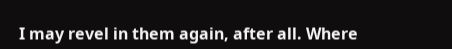I may revel in them again, after all. Where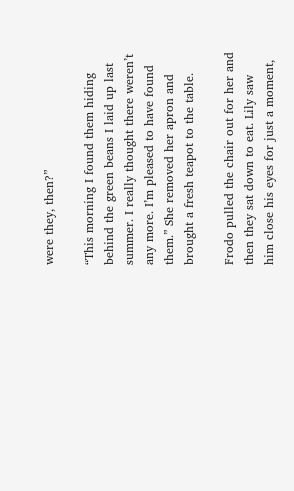were they, then?”

“This morning I found them hiding behind the green beans I laid up last summer. I really thought there weren’t any more. I’m pleased to have found them.” She removed her apron and brought a fresh teapot to the table.

Frodo pulled the chair out for her and then they sat down to eat. Lily saw him close his eyes for just a moment,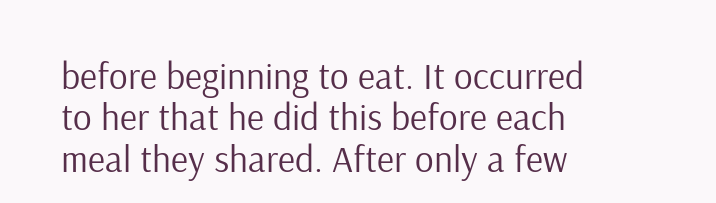before beginning to eat. It occurred to her that he did this before each meal they shared. After only a few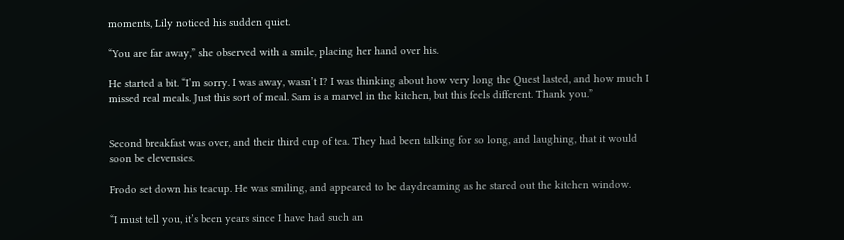moments, Lily noticed his sudden quiet.

“You are far away,” she observed with a smile, placing her hand over his.

He started a bit. “I’m sorry. I was away, wasn’t I? I was thinking about how very long the Quest lasted, and how much I missed real meals. Just this sort of meal. Sam is a marvel in the kitchen, but this feels different. Thank you.”


Second breakfast was over, and their third cup of tea. They had been talking for so long, and laughing, that it would soon be elevensies.

Frodo set down his teacup. He was smiling, and appeared to be daydreaming as he stared out the kitchen window.

“I must tell you, it’s been years since I have had such an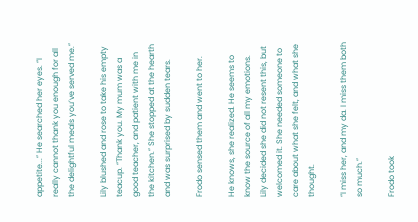appetite...” He searched her eyes. “I really cannot thank you enough for all the delightful meals you’ve served me.”

Lily blushed and rose to take his empty teacup. “Thank you. My mum was a good teacher, and patient with me in the kitchen.” She stopped at the hearth and was surprised by sudden tears.

Frodo sensed them and went to her.

He knows, she realized. He seems to know the source of all my emotions. Lily decided she did not resent this, but welcomed it. She needed someone to care about what she felt, and what she thought.

“I miss her, and my da. I miss them both so much.”

Frodo took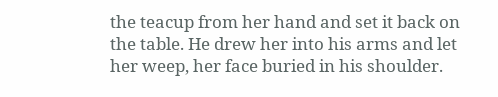the teacup from her hand and set it back on the table. He drew her into his arms and let her weep, her face buried in his shoulder.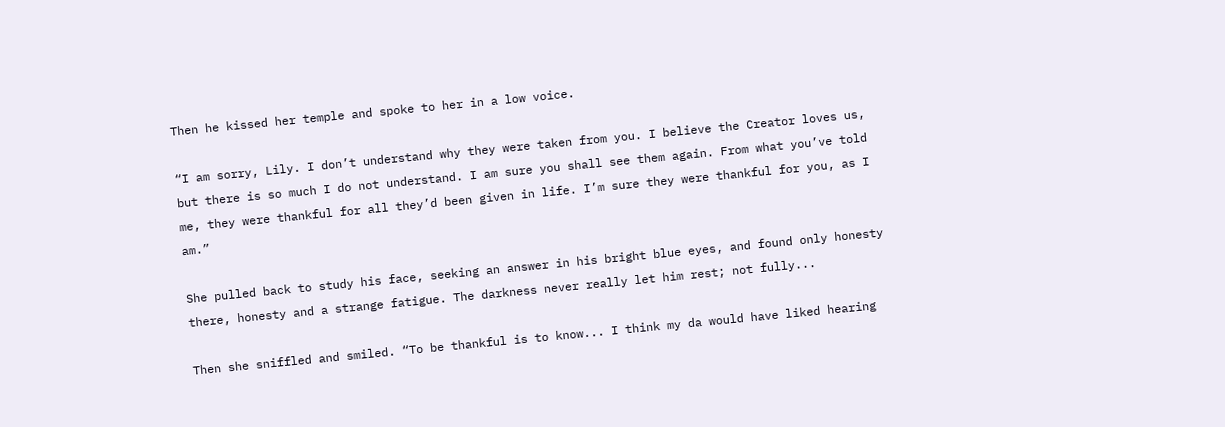Then he kissed her temple and spoke to her in a low voice.

“I am sorry, Lily. I don’t understand why they were taken from you. I believe the Creator loves us, but there is so much I do not understand. I am sure you shall see them again. From what you’ve told me, they were thankful for all they’d been given in life. I’m sure they were thankful for you, as I am.”

She pulled back to study his face, seeking an answer in his bright blue eyes, and found only honesty there, honesty and a strange fatigue. The darkness never really let him rest; not fully...

Then she sniffled and smiled. “To be thankful is to know... I think my da would have liked hearing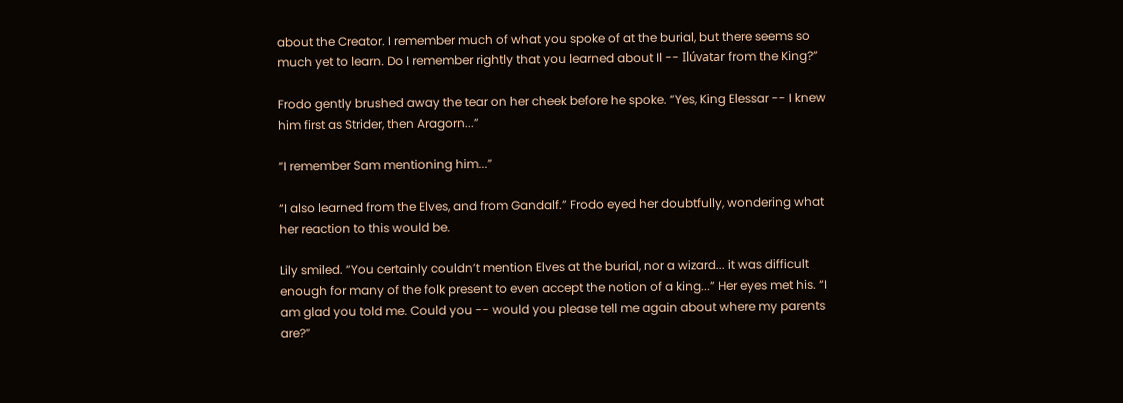about the Creator. I remember much of what you spoke of at the burial, but there seems so much yet to learn. Do I remember rightly that you learned about Il -- Ilúvatar from the King?”

Frodo gently brushed away the tear on her cheek before he spoke. “Yes, King Elessar -- I knew him first as Strider, then Aragorn...”

“I remember Sam mentioning him...”

“I also learned from the Elves, and from Gandalf.” Frodo eyed her doubtfully, wondering what her reaction to this would be.

Lily smiled. “You certainly couldn’t mention Elves at the burial, nor a wizard... it was difficult enough for many of the folk present to even accept the notion of a king...” Her eyes met his. “I am glad you told me. Could you -- would you please tell me again about where my parents are?”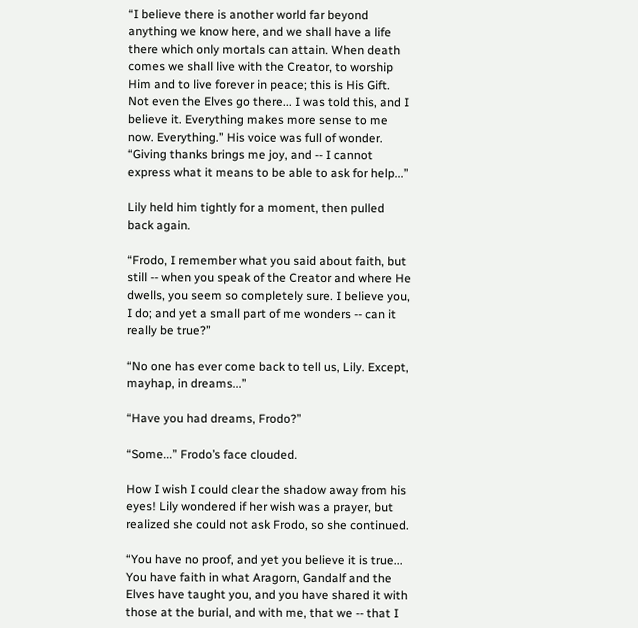“I believe there is another world far beyond anything we know here, and we shall have a life there which only mortals can attain. When death comes we shall live with the Creator, to worship Him and to live forever in peace; this is His Gift. Not even the Elves go there... I was told this, and I believe it. Everything makes more sense to me now. Everything.” His voice was full of wonder. “Giving thanks brings me joy, and -- I cannot express what it means to be able to ask for help...”

Lily held him tightly for a moment, then pulled back again.

“Frodo, I remember what you said about faith, but still -- when you speak of the Creator and where He dwells, you seem so completely sure. I believe you, I do; and yet a small part of me wonders -- can it really be true?”

“No one has ever come back to tell us, Lily. Except, mayhap, in dreams...”

“Have you had dreams, Frodo?”

“Some...” Frodo’s face clouded.

How I wish I could clear the shadow away from his eyes! Lily wondered if her wish was a prayer, but realized she could not ask Frodo, so she continued.

“You have no proof, and yet you believe it is true... You have faith in what Aragorn, Gandalf and the Elves have taught you, and you have shared it with those at the burial, and with me, that we -- that I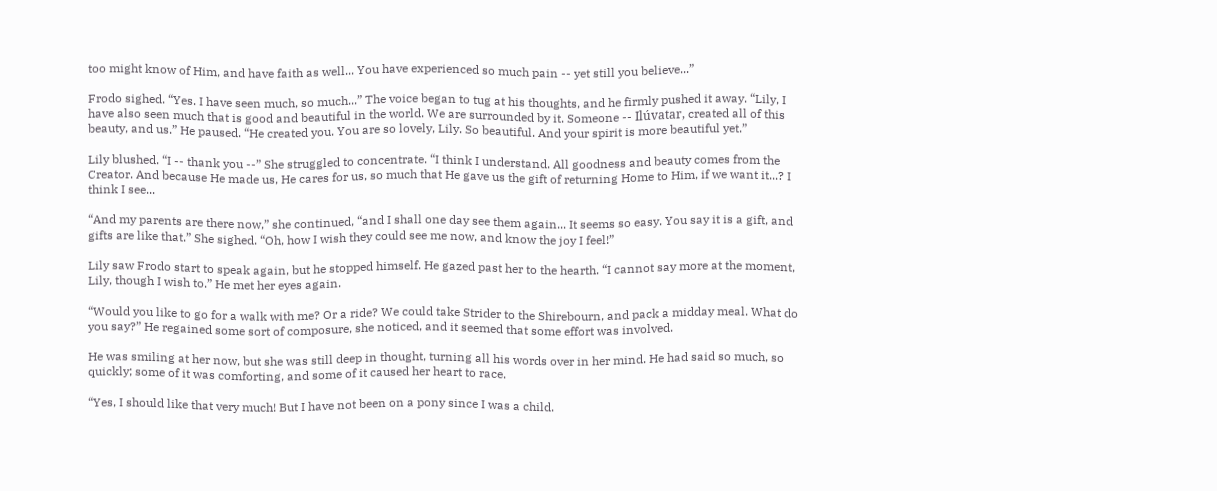too might know of Him, and have faith as well... You have experienced so much pain -- yet still you believe...”

Frodo sighed. “Yes. I have seen much, so much...” The voice began to tug at his thoughts, and he firmly pushed it away. “Lily, I have also seen much that is good and beautiful in the world. We are surrounded by it. Someone -- Ilúvatar, created all of this beauty, and us.” He paused. “He created you. You are so lovely, Lily. So beautiful. And your spirit is more beautiful yet.”

Lily blushed. “I -- thank you --” She struggled to concentrate. “I think I understand. All goodness and beauty comes from the Creator. And because He made us, He cares for us, so much that He gave us the gift of returning Home to Him, if we want it...? I think I see...

“And my parents are there now,” she continued, “and I shall one day see them again... It seems so easy. You say it is a gift, and gifts are like that.” She sighed. “Oh, how I wish they could see me now, and know the joy I feel!”

Lily saw Frodo start to speak again, but he stopped himself. He gazed past her to the hearth. “I cannot say more at the moment, Lily, though I wish to.” He met her eyes again.

“Would you like to go for a walk with me? Or a ride? We could take Strider to the Shirebourn, and pack a midday meal. What do you say?” He regained some sort of composure, she noticed, and it seemed that some effort was involved.

He was smiling at her now, but she was still deep in thought, turning all his words over in her mind. He had said so much, so quickly; some of it was comforting, and some of it caused her heart to race.

“Yes, I should like that very much! But I have not been on a pony since I was a child.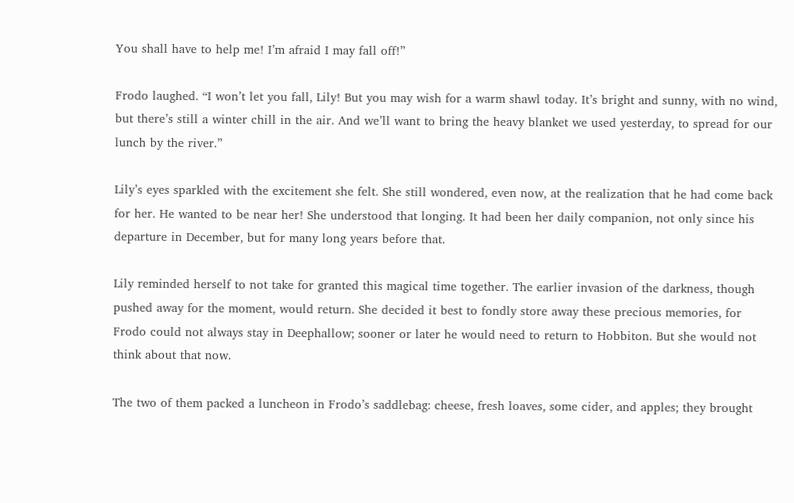You shall have to help me! I’m afraid I may fall off!”

Frodo laughed. “I won’t let you fall, Lily! But you may wish for a warm shawl today. It’s bright and sunny, with no wind, but there’s still a winter chill in the air. And we’ll want to bring the heavy blanket we used yesterday, to spread for our lunch by the river.”

Lily’s eyes sparkled with the excitement she felt. She still wondered, even now, at the realization that he had come back for her. He wanted to be near her! She understood that longing. It had been her daily companion, not only since his departure in December, but for many long years before that.

Lily reminded herself to not take for granted this magical time together. The earlier invasion of the darkness, though pushed away for the moment, would return. She decided it best to fondly store away these precious memories, for Frodo could not always stay in Deephallow; sooner or later he would need to return to Hobbiton. But she would not think about that now.

The two of them packed a luncheon in Frodo’s saddlebag: cheese, fresh loaves, some cider, and apples; they brought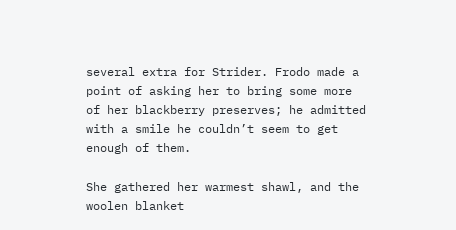several extra for Strider. Frodo made a point of asking her to bring some more of her blackberry preserves; he admitted with a smile he couldn’t seem to get enough of them.

She gathered her warmest shawl, and the woolen blanket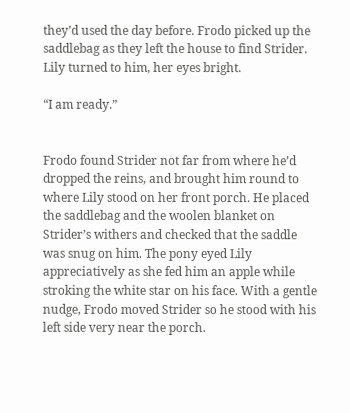they’d used the day before. Frodo picked up the saddlebag as they left the house to find Strider. Lily turned to him, her eyes bright.

“I am ready.”


Frodo found Strider not far from where he’d dropped the reins, and brought him round to where Lily stood on her front porch. He placed the saddlebag and the woolen blanket on Strider’s withers and checked that the saddle was snug on him. The pony eyed Lily appreciatively as she fed him an apple while stroking the white star on his face. With a gentle nudge, Frodo moved Strider so he stood with his left side very near the porch.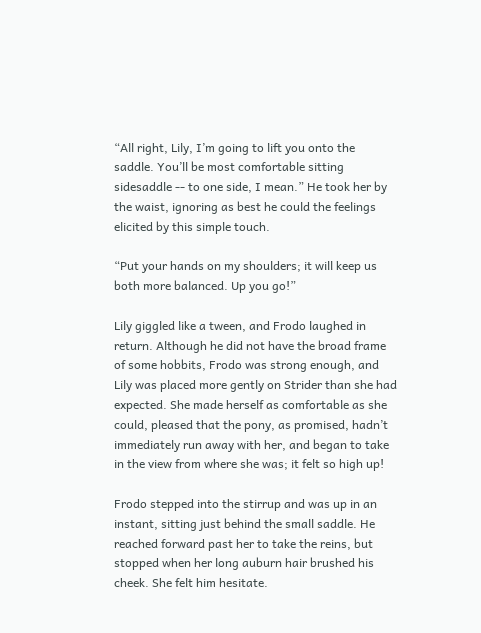“All right, Lily, I’m going to lift you onto the saddle. You’ll be most comfortable sitting sidesaddle -- to one side, I mean.” He took her by the waist, ignoring as best he could the feelings elicited by this simple touch.

“Put your hands on my shoulders; it will keep us both more balanced. Up you go!”

Lily giggled like a tween, and Frodo laughed in return. Although he did not have the broad frame of some hobbits, Frodo was strong enough, and Lily was placed more gently on Strider than she had expected. She made herself as comfortable as she could, pleased that the pony, as promised, hadn’t immediately run away with her, and began to take in the view from where she was; it felt so high up!

Frodo stepped into the stirrup and was up in an instant, sitting just behind the small saddle. He reached forward past her to take the reins, but stopped when her long auburn hair brushed his cheek. She felt him hesitate.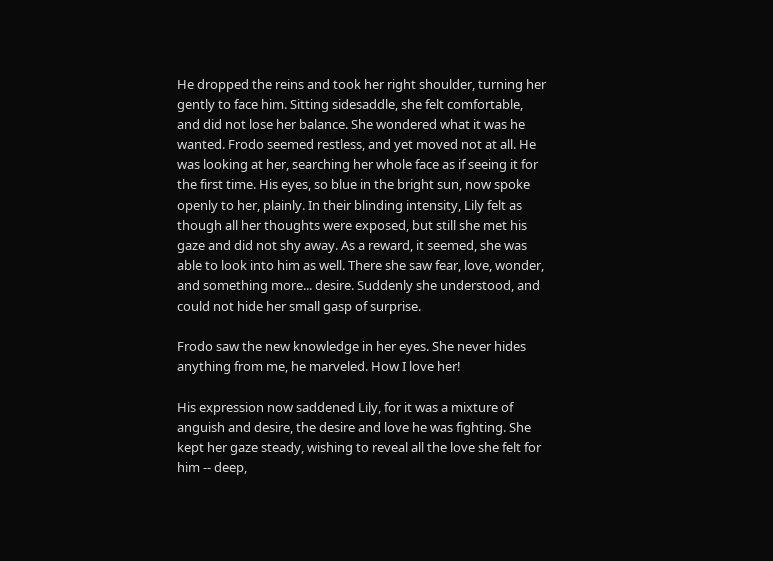He dropped the reins and took her right shoulder, turning her gently to face him. Sitting sidesaddle, she felt comfortable, and did not lose her balance. She wondered what it was he wanted. Frodo seemed restless, and yet moved not at all. He was looking at her, searching her whole face as if seeing it for the first time. His eyes, so blue in the bright sun, now spoke openly to her, plainly. In their blinding intensity, Lily felt as though all her thoughts were exposed, but still she met his gaze and did not shy away. As a reward, it seemed, she was able to look into him as well. There she saw fear, love, wonder, and something more... desire. Suddenly she understood, and could not hide her small gasp of surprise.

Frodo saw the new knowledge in her eyes. She never hides anything from me, he marveled. How I love her!

His expression now saddened Lily, for it was a mixture of anguish and desire, the desire and love he was fighting. She kept her gaze steady, wishing to reveal all the love she felt for him -- deep,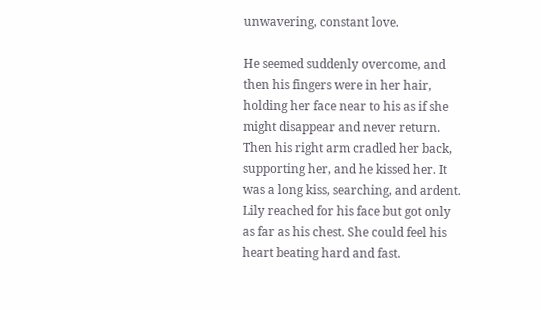unwavering, constant love.

He seemed suddenly overcome, and then his fingers were in her hair, holding her face near to his as if she might disappear and never return. Then his right arm cradled her back, supporting her, and he kissed her. It was a long kiss, searching, and ardent. Lily reached for his face but got only as far as his chest. She could feel his heart beating hard and fast.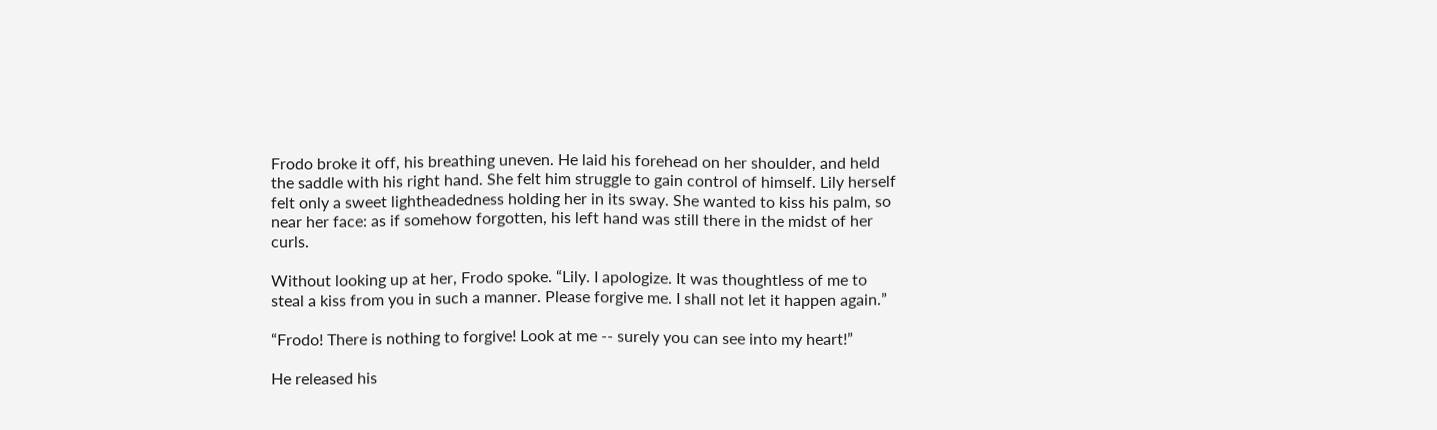Frodo broke it off, his breathing uneven. He laid his forehead on her shoulder, and held the saddle with his right hand. She felt him struggle to gain control of himself. Lily herself felt only a sweet lightheadedness holding her in its sway. She wanted to kiss his palm, so near her face: as if somehow forgotten, his left hand was still there in the midst of her curls.

Without looking up at her, Frodo spoke. “Lily. I apologize. It was thoughtless of me to steal a kiss from you in such a manner. Please forgive me. I shall not let it happen again.”

“Frodo! There is nothing to forgive! Look at me -- surely you can see into my heart!”

He released his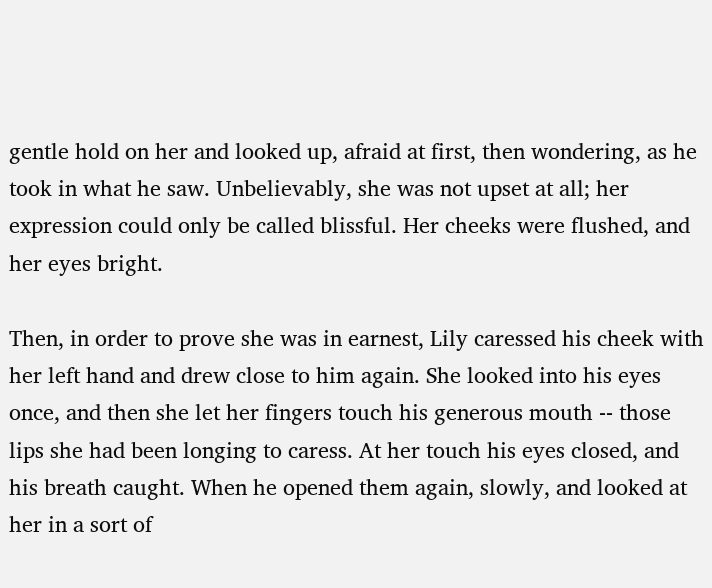gentle hold on her and looked up, afraid at first, then wondering, as he took in what he saw. Unbelievably, she was not upset at all; her expression could only be called blissful. Her cheeks were flushed, and her eyes bright.

Then, in order to prove she was in earnest, Lily caressed his cheek with her left hand and drew close to him again. She looked into his eyes once, and then she let her fingers touch his generous mouth -- those lips she had been longing to caress. At her touch his eyes closed, and his breath caught. When he opened them again, slowly, and looked at her in a sort of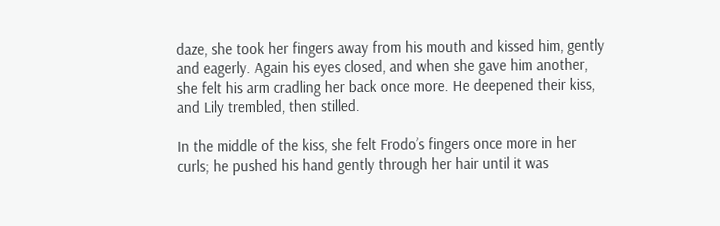daze, she took her fingers away from his mouth and kissed him, gently and eagerly. Again his eyes closed, and when she gave him another, she felt his arm cradling her back once more. He deepened their kiss, and Lily trembled, then stilled.

In the middle of the kiss, she felt Frodo’s fingers once more in her curls; he pushed his hand gently through her hair until it was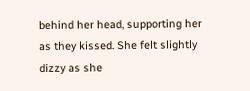behind her head, supporting her as they kissed. She felt slightly dizzy as she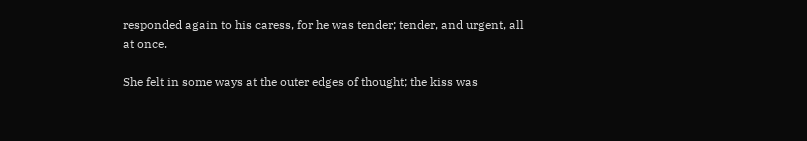responded again to his caress, for he was tender; tender, and urgent, all at once.

She felt in some ways at the outer edges of thought; the kiss was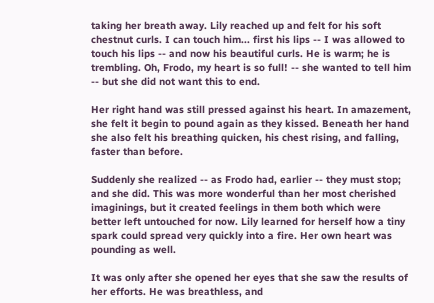taking her breath away. Lily reached up and felt for his soft chestnut curls. I can touch him... first his lips -- I was allowed to touch his lips -- and now his beautiful curls. He is warm; he is trembling. Oh, Frodo, my heart is so full! -- she wanted to tell him -- but she did not want this to end.

Her right hand was still pressed against his heart. In amazement, she felt it begin to pound again as they kissed. Beneath her hand she also felt his breathing quicken, his chest rising, and falling, faster than before.

Suddenly she realized -- as Frodo had, earlier -- they must stop; and she did. This was more wonderful than her most cherished imaginings, but it created feelings in them both which were better left untouched for now. Lily learned for herself how a tiny spark could spread very quickly into a fire. Her own heart was pounding as well.

It was only after she opened her eyes that she saw the results of her efforts. He was breathless, and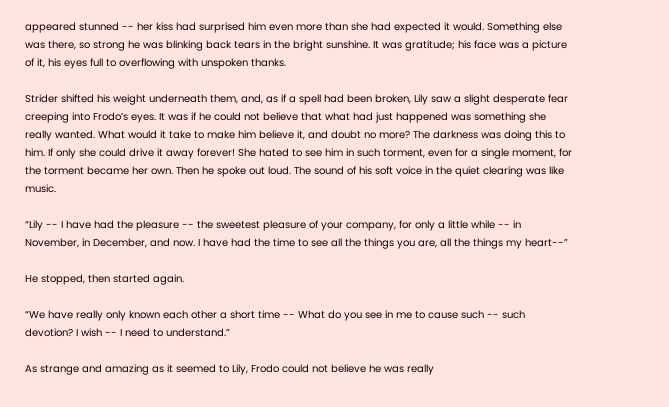appeared stunned -- her kiss had surprised him even more than she had expected it would. Something else was there, so strong he was blinking back tears in the bright sunshine. It was gratitude; his face was a picture of it, his eyes full to overflowing with unspoken thanks.

Strider shifted his weight underneath them, and, as if a spell had been broken, Lily saw a slight desperate fear creeping into Frodo’s eyes. It was if he could not believe that what had just happened was something she really wanted. What would it take to make him believe it, and doubt no more? The darkness was doing this to him. If only she could drive it away forever! She hated to see him in such torment, even for a single moment, for the torment became her own. Then he spoke out loud. The sound of his soft voice in the quiet clearing was like music.

“Lily -- I have had the pleasure -- the sweetest pleasure of your company, for only a little while -- in November, in December, and now. I have had the time to see all the things you are, all the things my heart--”

He stopped, then started again.

“We have really only known each other a short time -- What do you see in me to cause such -- such devotion? I wish -- I need to understand.”

As strange and amazing as it seemed to Lily, Frodo could not believe he was really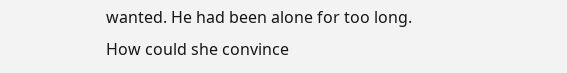wanted. He had been alone for too long. How could she convince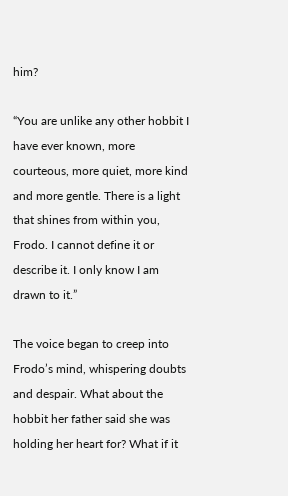him?

“You are unlike any other hobbit I have ever known, more courteous, more quiet, more kind and more gentle. There is a light that shines from within you, Frodo. I cannot define it or describe it. I only know I am drawn to it.”

The voice began to creep into Frodo’s mind, whispering doubts and despair. What about the hobbit her father said she was holding her heart for? What if it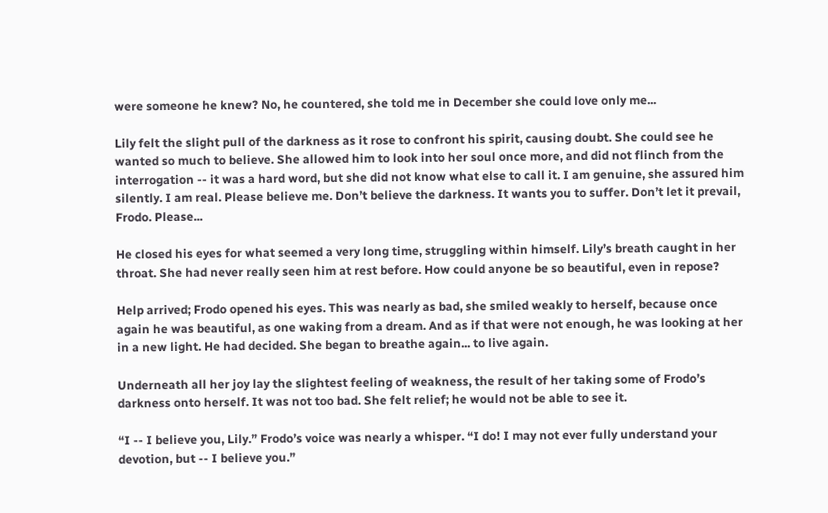were someone he knew? No, he countered, she told me in December she could love only me...

Lily felt the slight pull of the darkness as it rose to confront his spirit, causing doubt. She could see he wanted so much to believe. She allowed him to look into her soul once more, and did not flinch from the interrogation -- it was a hard word, but she did not know what else to call it. I am genuine, she assured him silently. I am real. Please believe me. Don’t believe the darkness. It wants you to suffer. Don’t let it prevail, Frodo. Please...

He closed his eyes for what seemed a very long time, struggling within himself. Lily’s breath caught in her throat. She had never really seen him at rest before. How could anyone be so beautiful, even in repose?

Help arrived; Frodo opened his eyes. This was nearly as bad, she smiled weakly to herself, because once again he was beautiful, as one waking from a dream. And as if that were not enough, he was looking at her in a new light. He had decided. She began to breathe again... to live again.

Underneath all her joy lay the slightest feeling of weakness, the result of her taking some of Frodo’s darkness onto herself. It was not too bad. She felt relief; he would not be able to see it.

“I -- I believe you, Lily.” Frodo’s voice was nearly a whisper. “I do! I may not ever fully understand your devotion, but -- I believe you.”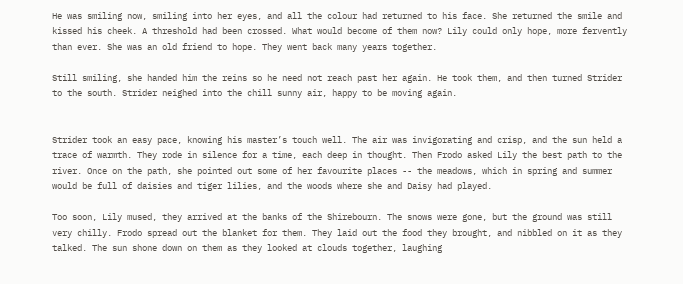He was smiling now, smiling into her eyes, and all the colour had returned to his face. She returned the smile and kissed his cheek. A threshold had been crossed. What would become of them now? Lily could only hope, more fervently than ever. She was an old friend to hope. They went back many years together.

Still smiling, she handed him the reins so he need not reach past her again. He took them, and then turned Strider to the south. Strider neighed into the chill sunny air, happy to be moving again.


Strider took an easy pace, knowing his master’s touch well. The air was invigorating and crisp, and the sun held a trace of warmth. They rode in silence for a time, each deep in thought. Then Frodo asked Lily the best path to the river. Once on the path, she pointed out some of her favourite places -- the meadows, which in spring and summer would be full of daisies and tiger lilies, and the woods where she and Daisy had played.

Too soon, Lily mused, they arrived at the banks of the Shirebourn. The snows were gone, but the ground was still very chilly. Frodo spread out the blanket for them. They laid out the food they brought, and nibbled on it as they talked. The sun shone down on them as they looked at clouds together, laughing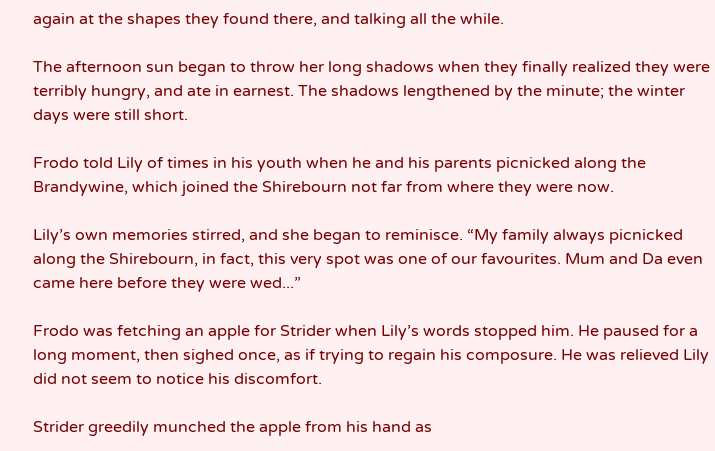again at the shapes they found there, and talking all the while.

The afternoon sun began to throw her long shadows when they finally realized they were terribly hungry, and ate in earnest. The shadows lengthened by the minute; the winter days were still short.

Frodo told Lily of times in his youth when he and his parents picnicked along the Brandywine, which joined the Shirebourn not far from where they were now.

Lily’s own memories stirred, and she began to reminisce. “My family always picnicked along the Shirebourn, in fact, this very spot was one of our favourites. Mum and Da even came here before they were wed...”

Frodo was fetching an apple for Strider when Lily’s words stopped him. He paused for a long moment, then sighed once, as if trying to regain his composure. He was relieved Lily did not seem to notice his discomfort.

Strider greedily munched the apple from his hand as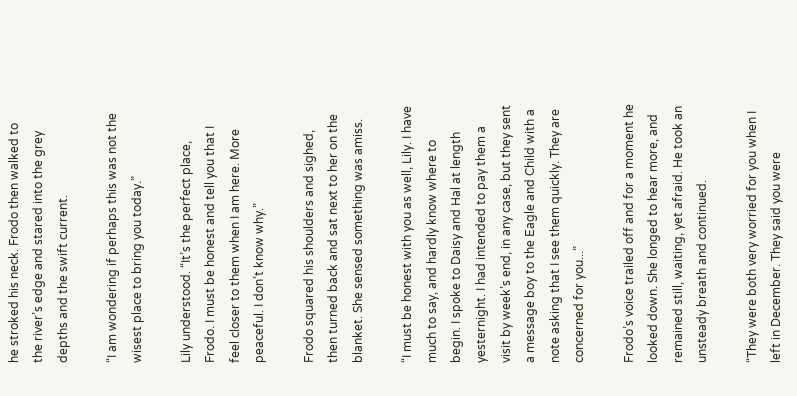he stroked his neck. Frodo then walked to the river’s edge and stared into the grey depths and the swift current.

“I am wondering if perhaps this was not the wisest place to bring you today.”

Lily understood. “It’s the perfect place, Frodo. I must be honest and tell you that I feel closer to them when I am here. More peaceful. I don’t know why.”

Frodo squared his shoulders and sighed, then turned back and sat next to her on the blanket. She sensed something was amiss.

“I must be honest with you as well, Lily. I have much to say, and hardly know where to begin. I spoke to Daisy and Hal at length yesternight. I had intended to pay them a visit by week’s end, in any case, but they sent a message boy to the Eagle and Child with a note asking that I see them quickly. They are concerned for you...”

Frodo’s voice trailed off and for a moment he looked down. She longed to hear more, and remained still, waiting, yet afraid. He took an unsteady breath and continued.

“They were both very worried for you when I left in December. They said you were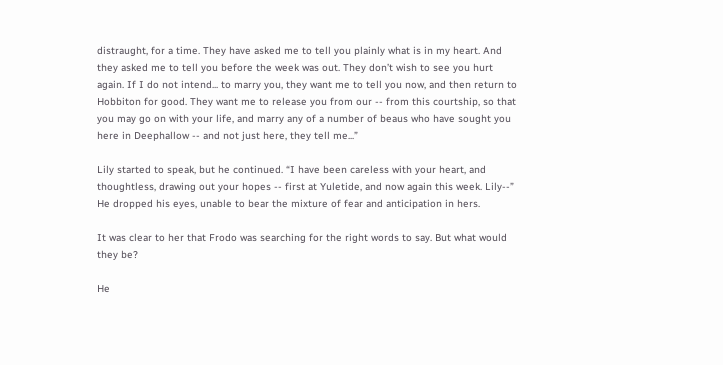distraught, for a time. They have asked me to tell you plainly what is in my heart. And they asked me to tell you before the week was out. They don’t wish to see you hurt again. If I do not intend... to marry you, they want me to tell you now, and then return to Hobbiton for good. They want me to release you from our -- from this courtship, so that you may go on with your life, and marry any of a number of beaus who have sought you here in Deephallow -- and not just here, they tell me...”

Lily started to speak, but he continued. “I have been careless with your heart, and thoughtless, drawing out your hopes -- first at Yuletide, and now again this week. Lily--” He dropped his eyes, unable to bear the mixture of fear and anticipation in hers.

It was clear to her that Frodo was searching for the right words to say. But what would they be?

He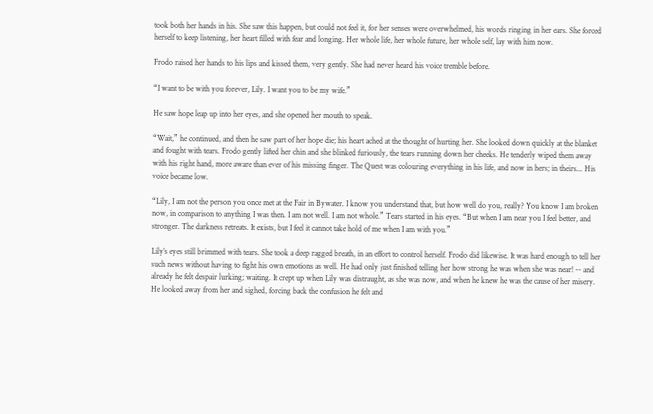took both her hands in his. She saw this happen, but could not feel it, for her senses were overwhelmed, his words ringing in her ears. She forced herself to keep listening, her heart filled with fear and longing. Her whole life, her whole future, her whole self, lay with him now.

Frodo raised her hands to his lips and kissed them, very gently. She had never heard his voice tremble before.

“I want to be with you forever, Lily. I want you to be my wife.”

He saw hope leap up into her eyes, and she opened her mouth to speak.

“Wait,” he continued, and then he saw part of her hope die; his heart ached at the thought of hurting her. She looked down quickly at the blanket and fought with tears. Frodo gently lifted her chin and she blinked furiously, the tears running down her cheeks. He tenderly wiped them away with his right hand, more aware than ever of his missing finger. The Quest was colouring everything in his life, and now in hers; in theirs... His voice became low.

“Lily, I am not the person you once met at the Fair in Bywater. I know you understand that, but how well do you, really? You know I am broken now, in comparison to anything I was then. I am not well. I am not whole.” Tears started in his eyes. “But when I am near you I feel better, and stronger. The darkness retreats. It exists, but I feel it cannot take hold of me when I am with you.”

Lily’s eyes still brimmed with tears. She took a deep ragged breath, in an effort to control herself. Frodo did likewise. It was hard enough to tell her such news without having to fight his own emotions as well. He had only just finished telling her how strong he was when she was near! -- and already he felt despair lurking; waiting. It crept up when Lily was distraught, as she was now, and when he knew he was the cause of her misery. He looked away from her and sighed, forcing back the confusion he felt and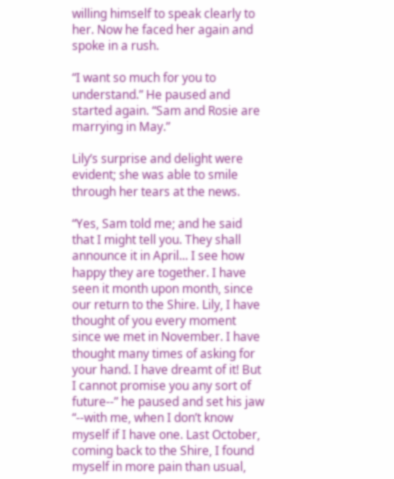willing himself to speak clearly to her. Now he faced her again and spoke in a rush.

“I want so much for you to understand.” He paused and started again. “Sam and Rosie are marrying in May.”

Lily’s surprise and delight were evident; she was able to smile through her tears at the news.

“Yes, Sam told me; and he said that I might tell you. They shall announce it in April... I see how happy they are together. I have seen it month upon month, since our return to the Shire. Lily, I have thought of you every moment since we met in November. I have thought many times of asking for your hand. I have dreamt of it! But I cannot promise you any sort of future--” he paused and set his jaw “--with me, when I don’t know myself if I have one. Last October, coming back to the Shire, I found myself in more pain than usual,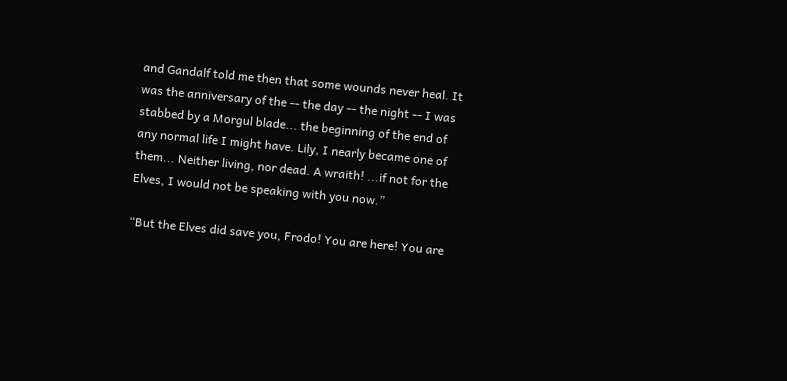and Gandalf told me then that some wounds never heal. It was the anniversary of the -- the day -- the night -- I was stabbed by a Morgul blade... the beginning of the end of any normal life I might have. Lily, I nearly became one of them... Neither living, nor dead. A wraith! ...if not for the Elves, I would not be speaking with you now.”

“But the Elves did save you, Frodo! You are here! You are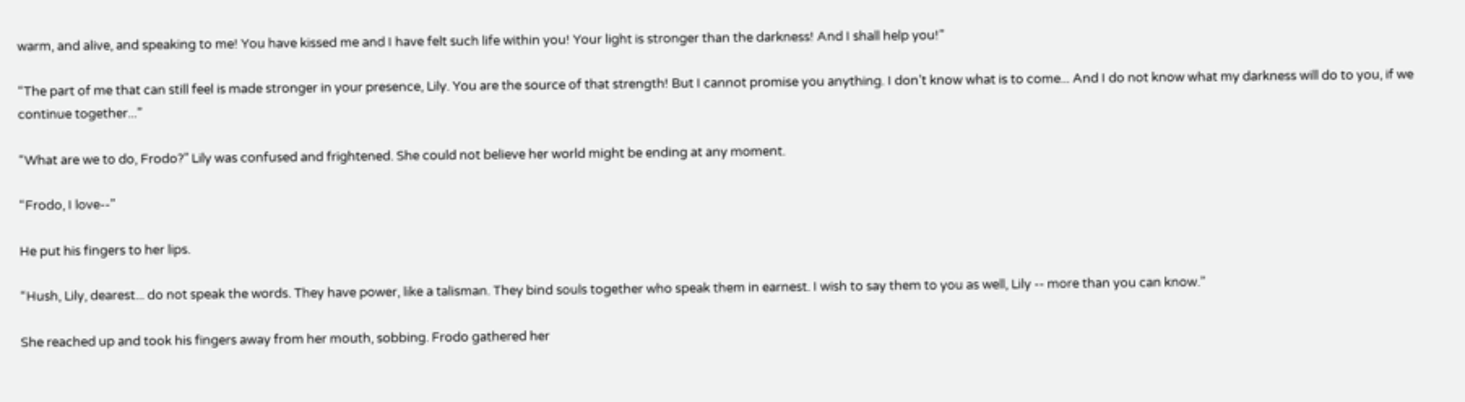warm, and alive, and speaking to me! You have kissed me and I have felt such life within you! Your light is stronger than the darkness! And I shall help you!”

“The part of me that can still feel is made stronger in your presence, Lily. You are the source of that strength! But I cannot promise you anything. I don’t know what is to come... And I do not know what my darkness will do to you, if we continue together...”

“What are we to do, Frodo?” Lily was confused and frightened. She could not believe her world might be ending at any moment.

“Frodo, I love--”

He put his fingers to her lips.

“Hush, Lily, dearest... do not speak the words. They have power, like a talisman. They bind souls together who speak them in earnest. I wish to say them to you as well, Lily -- more than you can know.”

She reached up and took his fingers away from her mouth, sobbing. Frodo gathered her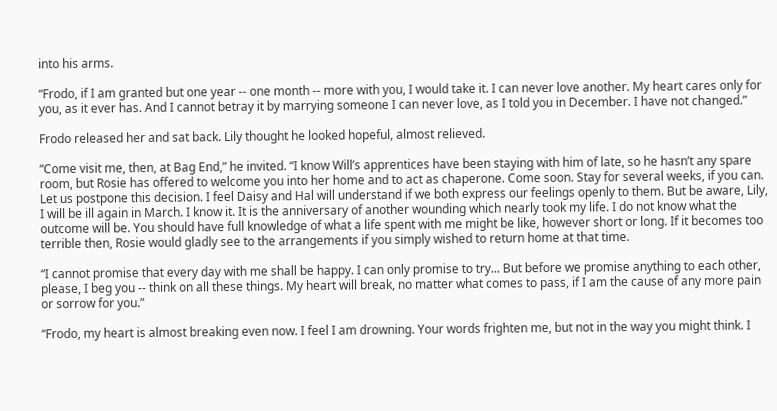into his arms.

“Frodo, if I am granted but one year -- one month -- more with you, I would take it. I can never love another. My heart cares only for you, as it ever has. And I cannot betray it by marrying someone I can never love, as I told you in December. I have not changed.”

Frodo released her and sat back. Lily thought he looked hopeful, almost relieved.

“Come visit me, then, at Bag End,” he invited. “I know Will’s apprentices have been staying with him of late, so he hasn’t any spare room, but Rosie has offered to welcome you into her home and to act as chaperone. Come soon. Stay for several weeks, if you can. Let us postpone this decision. I feel Daisy and Hal will understand if we both express our feelings openly to them. But be aware, Lily, I will be ill again in March. I know it. It is the anniversary of another wounding which nearly took my life. I do not know what the outcome will be. You should have full knowledge of what a life spent with me might be like, however short or long. If it becomes too terrible then, Rosie would gladly see to the arrangements if you simply wished to return home at that time.

“I cannot promise that every day with me shall be happy. I can only promise to try... But before we promise anything to each other, please, I beg you -- think on all these things. My heart will break, no matter what comes to pass, if I am the cause of any more pain or sorrow for you.”

“Frodo, my heart is almost breaking even now. I feel I am drowning. Your words frighten me, but not in the way you might think. I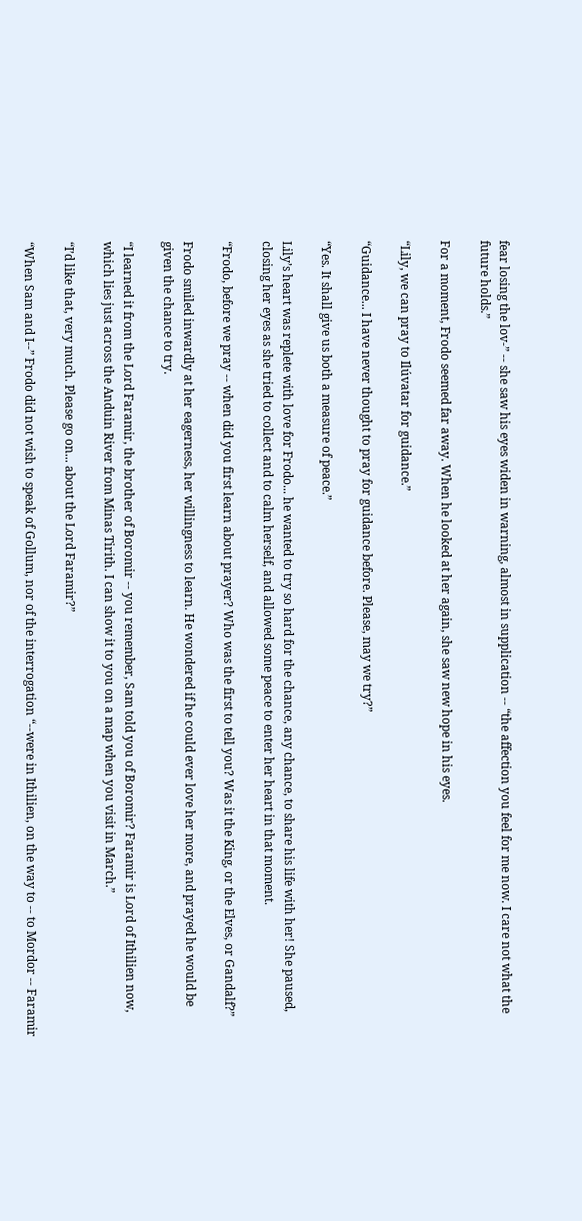fear losing the lov-” -- she saw his eyes widen in warning, almost in supplication -- “the affection you feel for me now. I care not what the future holds.”

For a moment, Frodo seemed far away. When he looked at her again, she saw new hope in his eyes.

“Lily, we can pray to Ilúvatar for guidance.”

“Guidance... I have never thought to pray for guidance before. Please, may we try?”

“Yes. It shall give us both a measure of peace.”

Lily’s heart was replete with love for Frodo... he wanted to try so hard for the chance, any chance, to share his life with her! She paused, closing her eyes as she tried to collect and to calm herself, and allowed some peace to enter her heart in that moment.

“Frodo, before we pray -- when did you first learn about prayer? Who was the first to tell you? Was it the King, or the Elves, or Gandalf?”

Frodo smiled inwardly at her eagerness, her willingness to learn. He wondered if he could ever love her more, and prayed he would be given the chance to try.

“I learned it from the Lord Faramir, the brother of Boromir -- you remember, Sam told you of Boromir? Faramir is Lord of Ithilien now, which lies just across the Anduin River from Minas Tirith. I can show it to you on a map when you visit in March.”

“I’d like that, very much. Please go on... about the Lord Faramir?”

“When Sam and I--” Frodo did not wish to speak of Gollum, nor of the interrogation “--were in Ithilien, on the way to -- to Mordor -- Faramir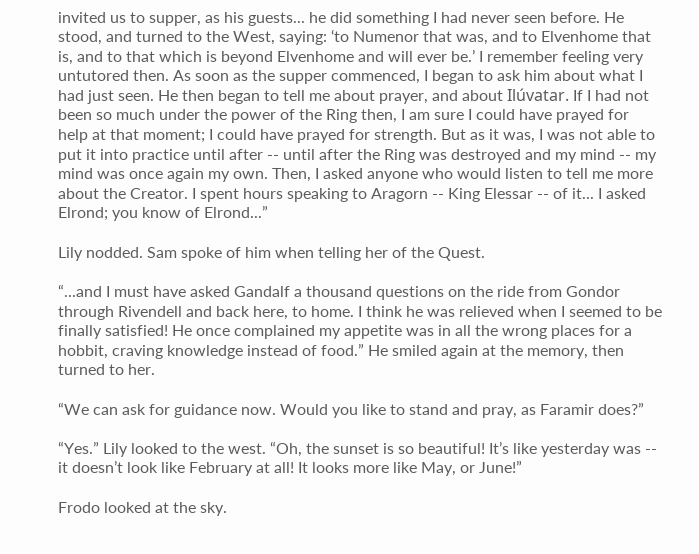invited us to supper, as his guests... he did something I had never seen before. He stood, and turned to the West, saying: ‘to Numenor that was, and to Elvenhome that is, and to that which is beyond Elvenhome and will ever be.’ I remember feeling very untutored then. As soon as the supper commenced, I began to ask him about what I had just seen. He then began to tell me about prayer, and about Ilúvatar. If I had not been so much under the power of the Ring then, I am sure I could have prayed for help at that moment; I could have prayed for strength. But as it was, I was not able to put it into practice until after -- until after the Ring was destroyed and my mind -- my mind was once again my own. Then, I asked anyone who would listen to tell me more about the Creator. I spent hours speaking to Aragorn -- King Elessar -- of it... I asked Elrond; you know of Elrond...”

Lily nodded. Sam spoke of him when telling her of the Quest.

“...and I must have asked Gandalf a thousand questions on the ride from Gondor through Rivendell and back here, to home. I think he was relieved when I seemed to be finally satisfied! He once complained my appetite was in all the wrong places for a hobbit, craving knowledge instead of food.” He smiled again at the memory, then turned to her.

“We can ask for guidance now. Would you like to stand and pray, as Faramir does?”

“Yes.” Lily looked to the west. “Oh, the sunset is so beautiful! It’s like yesterday was -- it doesn’t look like February at all! It looks more like May, or June!”

Frodo looked at the sky.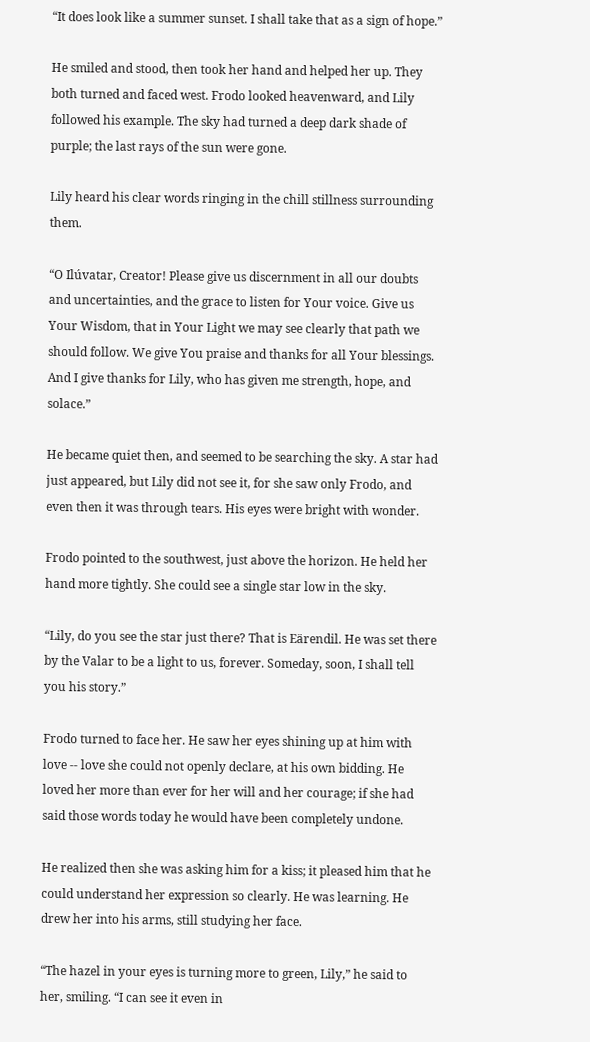“It does look like a summer sunset. I shall take that as a sign of hope.”

He smiled and stood, then took her hand and helped her up. They both turned and faced west. Frodo looked heavenward, and Lily followed his example. The sky had turned a deep dark shade of purple; the last rays of the sun were gone.

Lily heard his clear words ringing in the chill stillness surrounding them.

“O Ilúvatar, Creator! Please give us discernment in all our doubts and uncertainties, and the grace to listen for Your voice. Give us Your Wisdom, that in Your Light we may see clearly that path we should follow. We give You praise and thanks for all Your blessings. And I give thanks for Lily, who has given me strength, hope, and solace.”

He became quiet then, and seemed to be searching the sky. A star had just appeared, but Lily did not see it, for she saw only Frodo, and even then it was through tears. His eyes were bright with wonder.

Frodo pointed to the southwest, just above the horizon. He held her hand more tightly. She could see a single star low in the sky.

“Lily, do you see the star just there? That is Eärendil. He was set there by the Valar to be a light to us, forever. Someday, soon, I shall tell you his story.”

Frodo turned to face her. He saw her eyes shining up at him with love -- love she could not openly declare, at his own bidding. He loved her more than ever for her will and her courage; if she had said those words today he would have been completely undone.

He realized then she was asking him for a kiss; it pleased him that he could understand her expression so clearly. He was learning. He drew her into his arms, still studying her face.

“The hazel in your eyes is turning more to green, Lily,” he said to her, smiling. “I can see it even in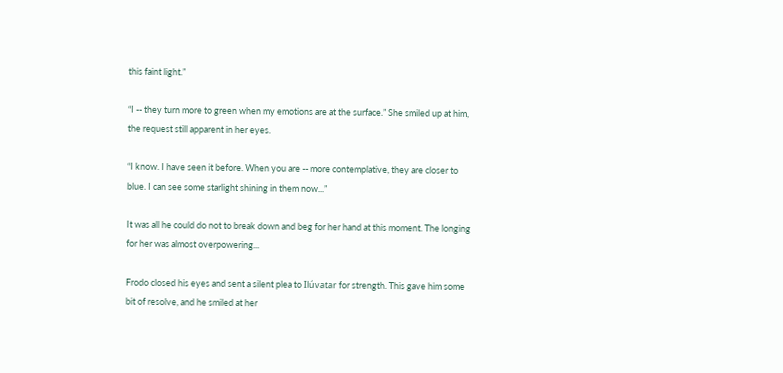this faint light.”

“I -- they turn more to green when my emotions are at the surface.” She smiled up at him, the request still apparent in her eyes.

“I know. I have seen it before. When you are -- more contemplative, they are closer to blue. I can see some starlight shining in them now...”

It was all he could do not to break down and beg for her hand at this moment. The longing for her was almost overpowering...

Frodo closed his eyes and sent a silent plea to Ilúvatar for strength. This gave him some bit of resolve, and he smiled at her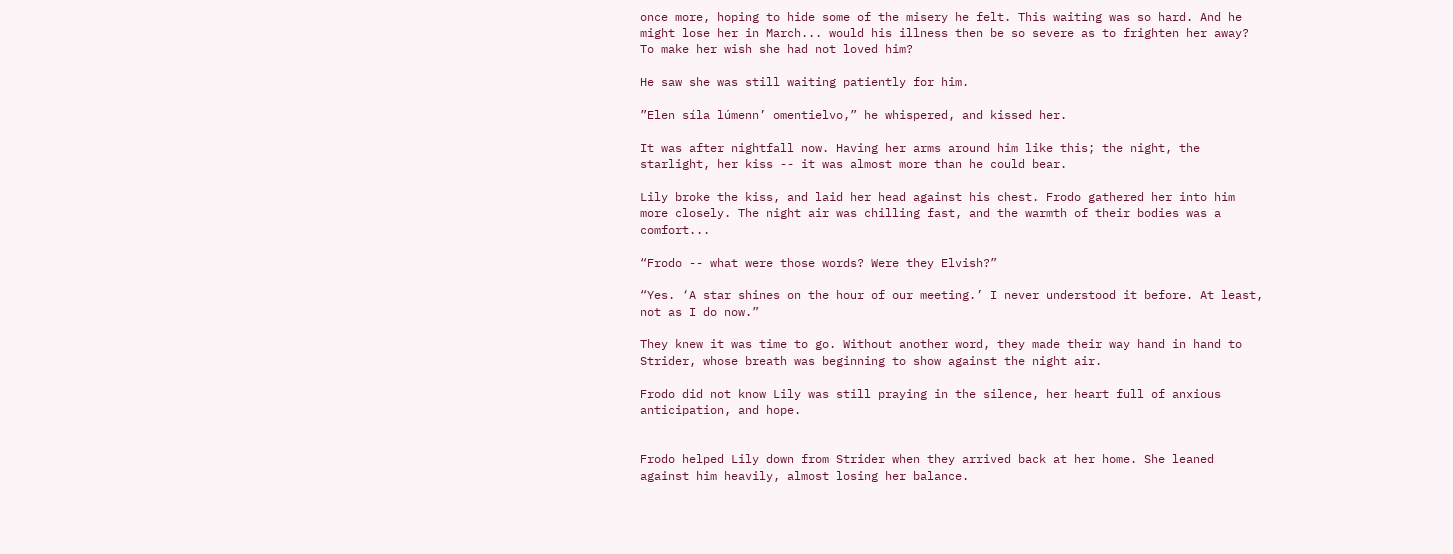once more, hoping to hide some of the misery he felt. This waiting was so hard. And he might lose her in March... would his illness then be so severe as to frighten her away? To make her wish she had not loved him?

He saw she was still waiting patiently for him.

”Elen síla lúmenn’ omentielvo,” he whispered, and kissed her.

It was after nightfall now. Having her arms around him like this; the night, the starlight, her kiss -- it was almost more than he could bear.

Lily broke the kiss, and laid her head against his chest. Frodo gathered her into him more closely. The night air was chilling fast, and the warmth of their bodies was a comfort...

“Frodo -- what were those words? Were they Elvish?”

“Yes. ‘A star shines on the hour of our meeting.’ I never understood it before. At least, not as I do now.”

They knew it was time to go. Without another word, they made their way hand in hand to Strider, whose breath was beginning to show against the night air.

Frodo did not know Lily was still praying in the silence, her heart full of anxious anticipation, and hope.


Frodo helped Lily down from Strider when they arrived back at her home. She leaned against him heavily, almost losing her balance.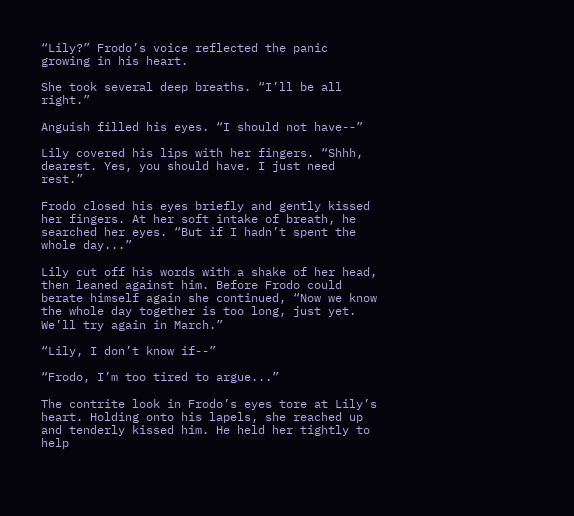“Lily?” Frodo’s voice reflected the panic growing in his heart.

She took several deep breaths. “I’ll be all right.”

Anguish filled his eyes. “I should not have--”

Lily covered his lips with her fingers. “Shhh, dearest. Yes, you should have. I just need rest.”

Frodo closed his eyes briefly and gently kissed her fingers. At her soft intake of breath, he searched her eyes. “But if I hadn’t spent the whole day...”

Lily cut off his words with a shake of her head, then leaned against him. Before Frodo could berate himself again she continued, “Now we know the whole day together is too long, just yet. We’ll try again in March.”

“Lily, I don’t know if--”

“Frodo, I’m too tired to argue...”

The contrite look in Frodo’s eyes tore at Lily’s heart. Holding onto his lapels, she reached up and tenderly kissed him. He held her tightly to help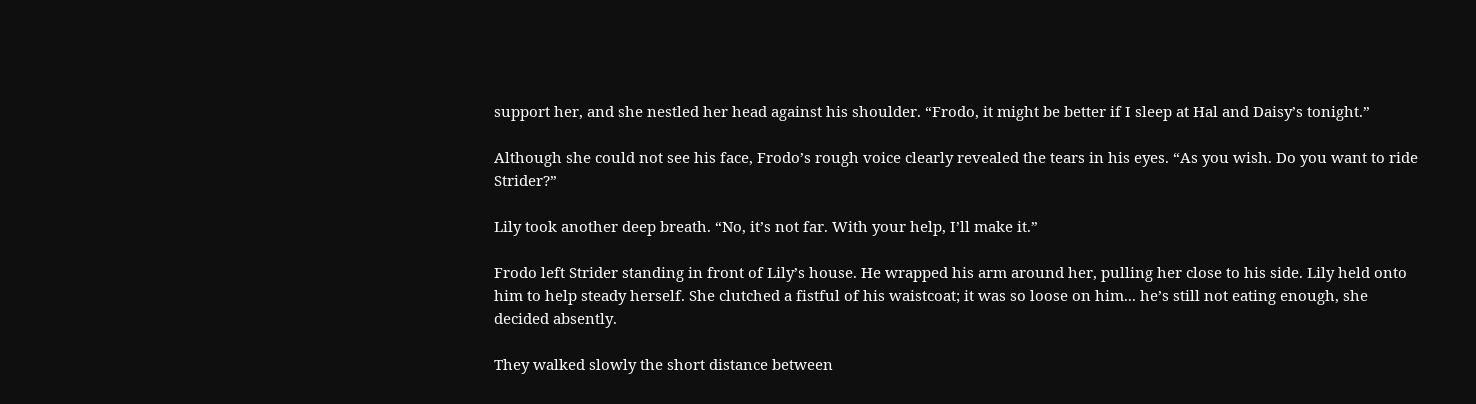support her, and she nestled her head against his shoulder. “Frodo, it might be better if I sleep at Hal and Daisy’s tonight.”

Although she could not see his face, Frodo’s rough voice clearly revealed the tears in his eyes. “As you wish. Do you want to ride Strider?”

Lily took another deep breath. “No, it’s not far. With your help, I’ll make it.”

Frodo left Strider standing in front of Lily’s house. He wrapped his arm around her, pulling her close to his side. Lily held onto him to help steady herself. She clutched a fistful of his waistcoat; it was so loose on him... he’s still not eating enough, she decided absently.

They walked slowly the short distance between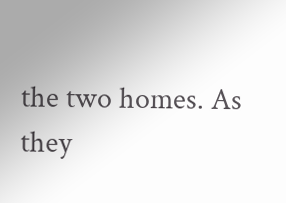the two homes. As they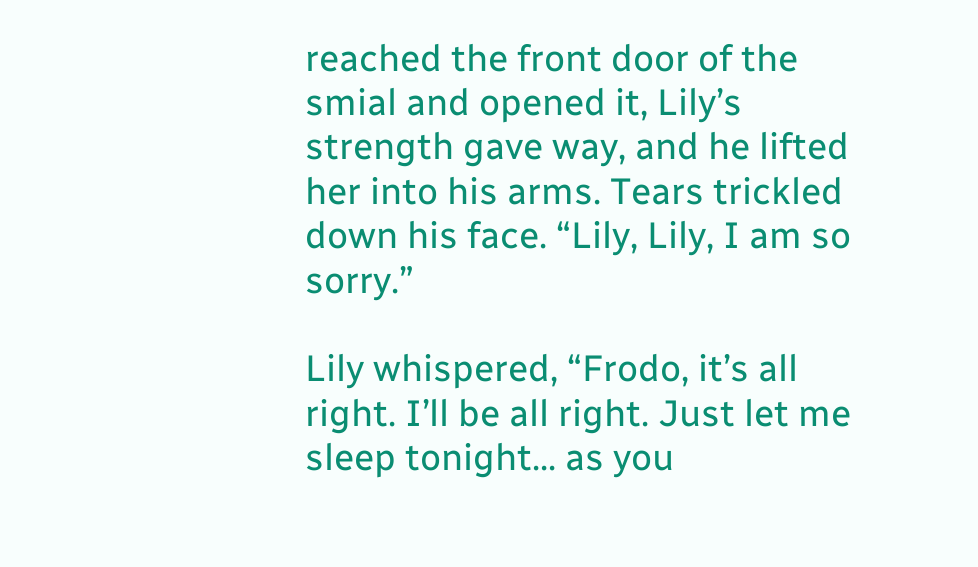reached the front door of the smial and opened it, Lily’s strength gave way, and he lifted her into his arms. Tears trickled down his face. “Lily, Lily, I am so sorry.”

Lily whispered, “Frodo, it’s all right. I’ll be all right. Just let me sleep tonight... as you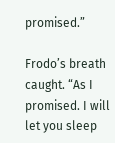promised.”

Frodo’s breath caught. “As I promised. I will let you sleep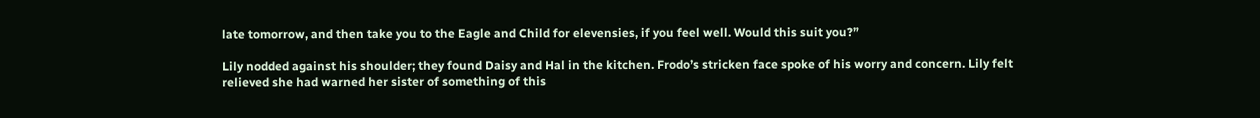late tomorrow, and then take you to the Eagle and Child for elevensies, if you feel well. Would this suit you?”

Lily nodded against his shoulder; they found Daisy and Hal in the kitchen. Frodo’s stricken face spoke of his worry and concern. Lily felt relieved she had warned her sister of something of this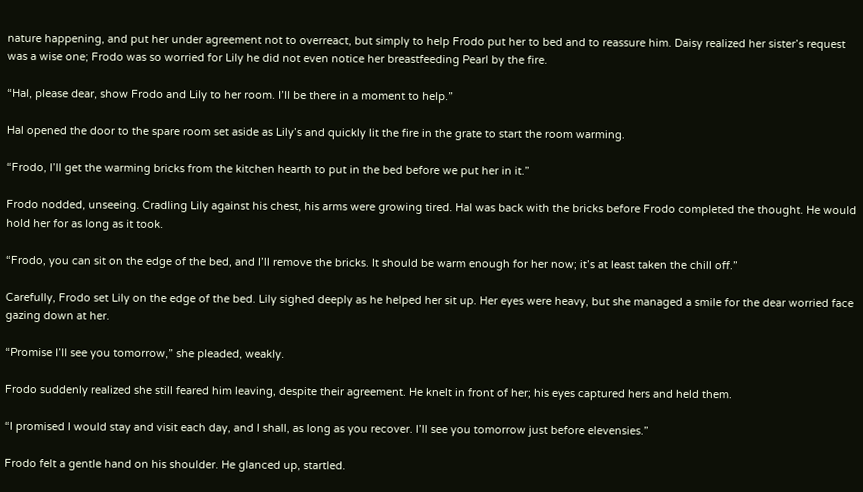nature happening, and put her under agreement not to overreact, but simply to help Frodo put her to bed and to reassure him. Daisy realized her sister’s request was a wise one; Frodo was so worried for Lily he did not even notice her breastfeeding Pearl by the fire.

“Hal, please dear, show Frodo and Lily to her room. I’ll be there in a moment to help.”

Hal opened the door to the spare room set aside as Lily’s and quickly lit the fire in the grate to start the room warming.

“Frodo, I’ll get the warming bricks from the kitchen hearth to put in the bed before we put her in it.”

Frodo nodded, unseeing. Cradling Lily against his chest, his arms were growing tired. Hal was back with the bricks before Frodo completed the thought. He would hold her for as long as it took.

“Frodo, you can sit on the edge of the bed, and I’ll remove the bricks. It should be warm enough for her now; it’s at least taken the chill off.”

Carefully, Frodo set Lily on the edge of the bed. Lily sighed deeply as he helped her sit up. Her eyes were heavy, but she managed a smile for the dear worried face gazing down at her.

“Promise I’ll see you tomorrow,” she pleaded, weakly.

Frodo suddenly realized she still feared him leaving, despite their agreement. He knelt in front of her; his eyes captured hers and held them.

“I promised I would stay and visit each day, and I shall, as long as you recover. I’ll see you tomorrow just before elevensies.”

Frodo felt a gentle hand on his shoulder. He glanced up, startled.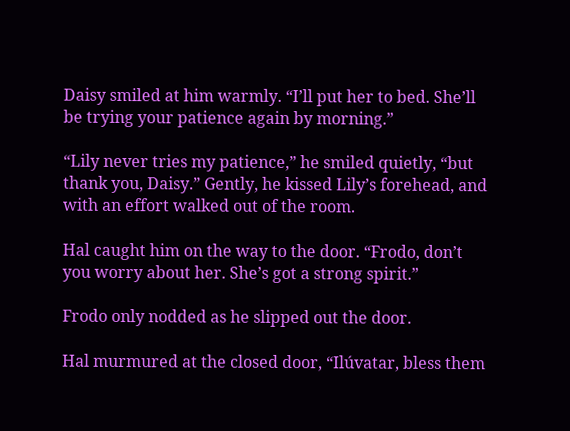Daisy smiled at him warmly. “I’ll put her to bed. She’ll be trying your patience again by morning.”

“Lily never tries my patience,” he smiled quietly, “but thank you, Daisy.” Gently, he kissed Lily’s forehead, and with an effort walked out of the room.

Hal caught him on the way to the door. “Frodo, don’t you worry about her. She’s got a strong spirit.”

Frodo only nodded as he slipped out the door.

Hal murmured at the closed door, “Ilúvatar, bless them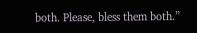both. Please, bless them both.”